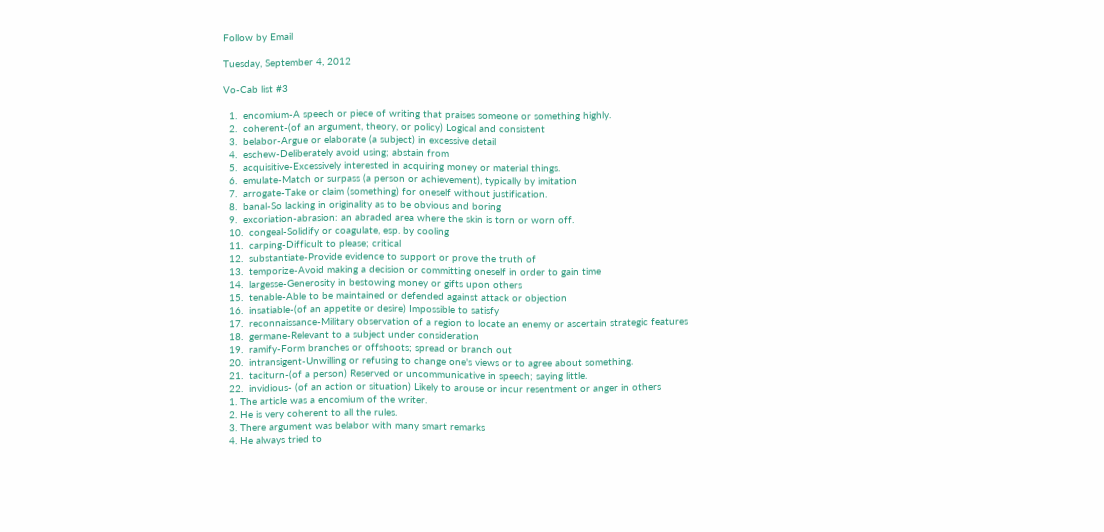Follow by Email

Tuesday, September 4, 2012

Vo-Cab list #3

  1.  encomium-A speech or piece of writing that praises someone or something highly.
  2.  coherent-(of an argument, theory, or policy) Logical and consistent
  3.  belabor-Argue or elaborate (a subject) in excessive detail
  4.  eschew-Deliberately avoid using; abstain from
  5.  acquisitive-Excessively interested in acquiring money or material things.
  6.  emulate-Match or surpass (a person or achievement), typically by imitation
  7.  arrogate-Take or claim (something) for oneself without justification.
  8.  banal-So lacking in originality as to be obvious and boring
  9.  excoriation-abrasion: an abraded area where the skin is torn or worn off.
  10.  congeal-Solidify or coagulate, esp. by cooling
  11.  carping-Difficult to please; critical
  12.  substantiate-Provide evidence to support or prove the truth of
  13.  temporize-Avoid making a decision or committing oneself in order to gain time
  14.  largesse-Generosity in bestowing money or gifts upon others
  15.  tenable-Able to be maintained or defended against attack or objection
  16.  insatiable-(of an appetite or desire) Impossible to satisfy
  17.  reconnaissance-Military observation of a region to locate an enemy or ascertain strategic features
  18.  germane-Relevant to a subject under consideration
  19.  ramify-Form branches or offshoots; spread or branch out
  20.  intransigent-Unwilling or refusing to change one's views or to agree about something.
  21.  taciturn-(of a person) Reserved or uncommunicative in speech; saying little.
  22.  invidious- (of an action or situation) Likely to arouse or incur resentment or anger in others
  1. The article was a encomium of the writer.
  2. He is very coherent to all the rules.
  3. There argument was belabor with many smart remarks
  4. He always tried to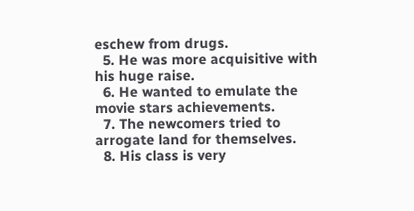eschew from drugs.
  5. He was more acquisitive with his huge raise.
  6. He wanted to emulate the movie stars achievements.
  7. The newcomers tried to arrogate land for themselves.
  8. His class is very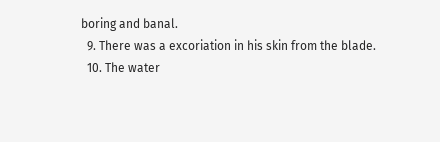boring and banal.
  9. There was a excoriation in his skin from the blade.
  10. The water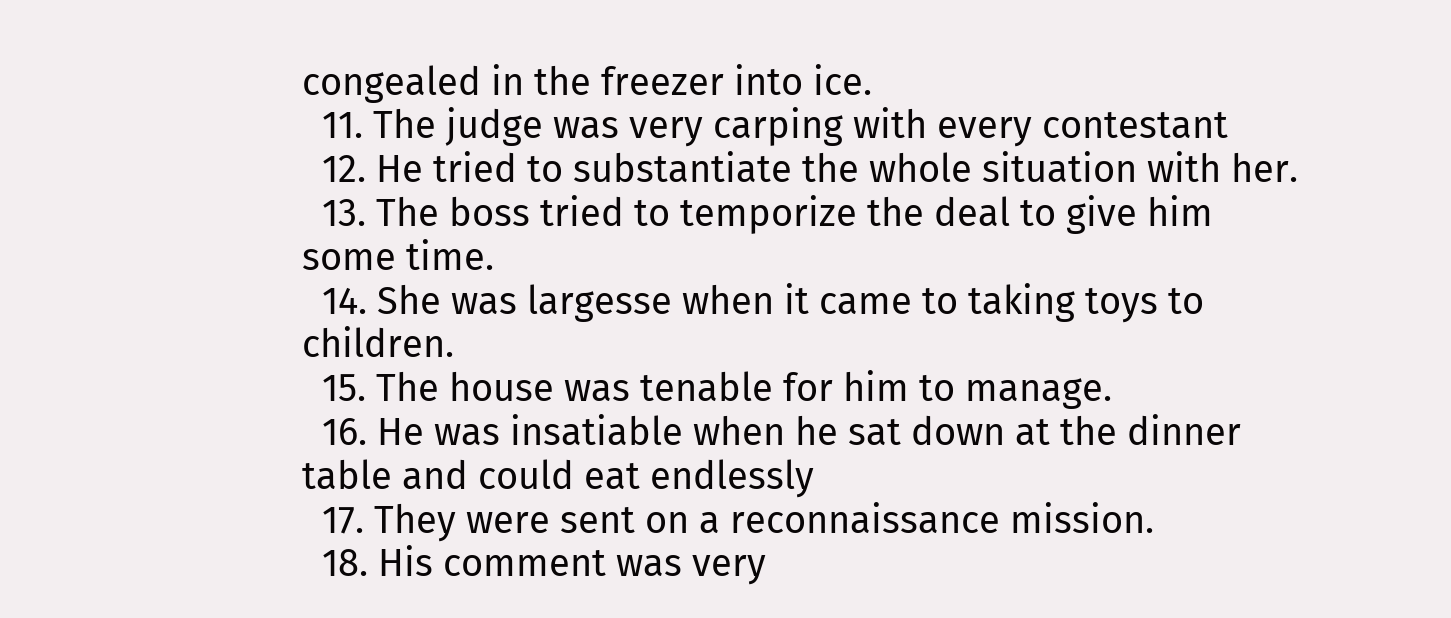congealed in the freezer into ice.
  11. The judge was very carping with every contestant
  12. He tried to substantiate the whole situation with her.
  13. The boss tried to temporize the deal to give him some time.
  14. She was largesse when it came to taking toys to children.
  15. The house was tenable for him to manage.
  16. He was insatiable when he sat down at the dinner table and could eat endlessly
  17. They were sent on a reconnaissance mission.
  18. His comment was very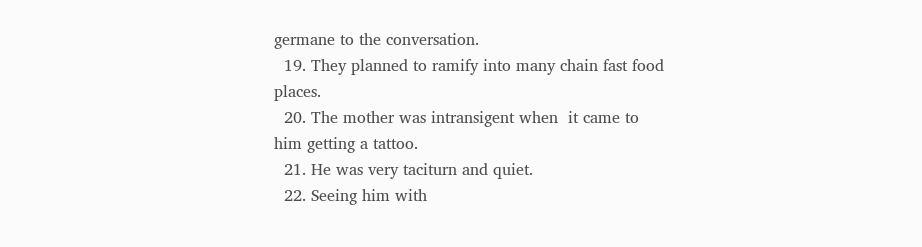germane to the conversation.
  19. They planned to ramify into many chain fast food places.
  20. The mother was intransigent when  it came to him getting a tattoo.
  21. He was very taciturn and quiet.
  22. Seeing him with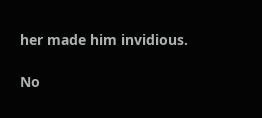her made him invidious.

No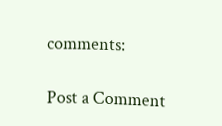comments:

Post a Comment